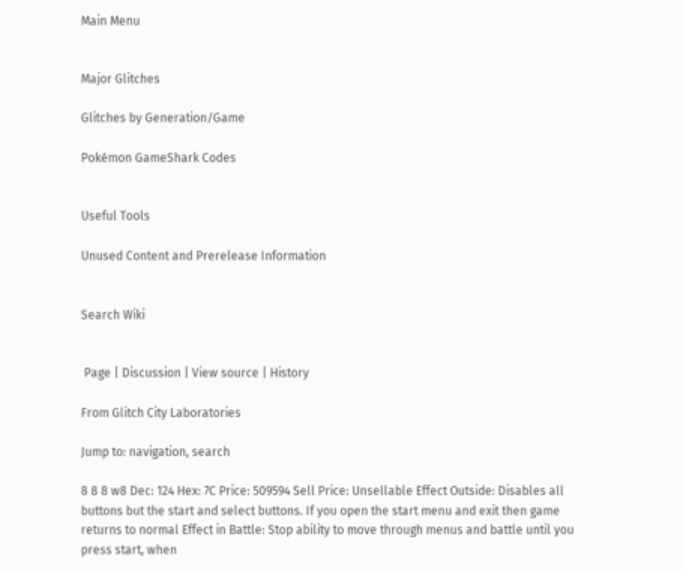Main Menu


Major Glitches

Glitches by Generation/Game

Pokémon GameShark Codes


Useful Tools

Unused Content and Prerelease Information


Search Wiki


 Page | Discussion | View source | History

From Glitch City Laboratories

Jump to: navigation, search

8 8 8 w8 Dec: 124 Hex: 7C Price: 509594 Sell Price: Unsellable Effect Outside: Disables all buttons but the start and select buttons. If you open the start menu and exit then game returns to normal Effect in Battle: Stop ability to move through menus and battle until you press start, when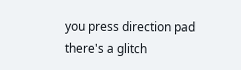you press direction pad there's a glitch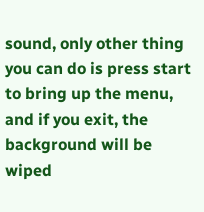sound, only other thing you can do is press start to bring up the menu, and if you exit, the background will be wiped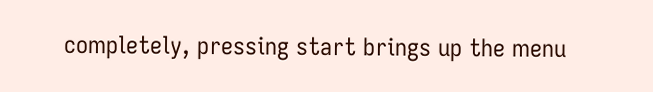completely, pressing start brings up the menu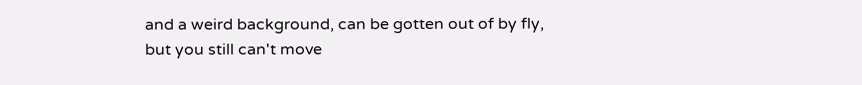and a weird background, can be gotten out of by fly, but you still can't move